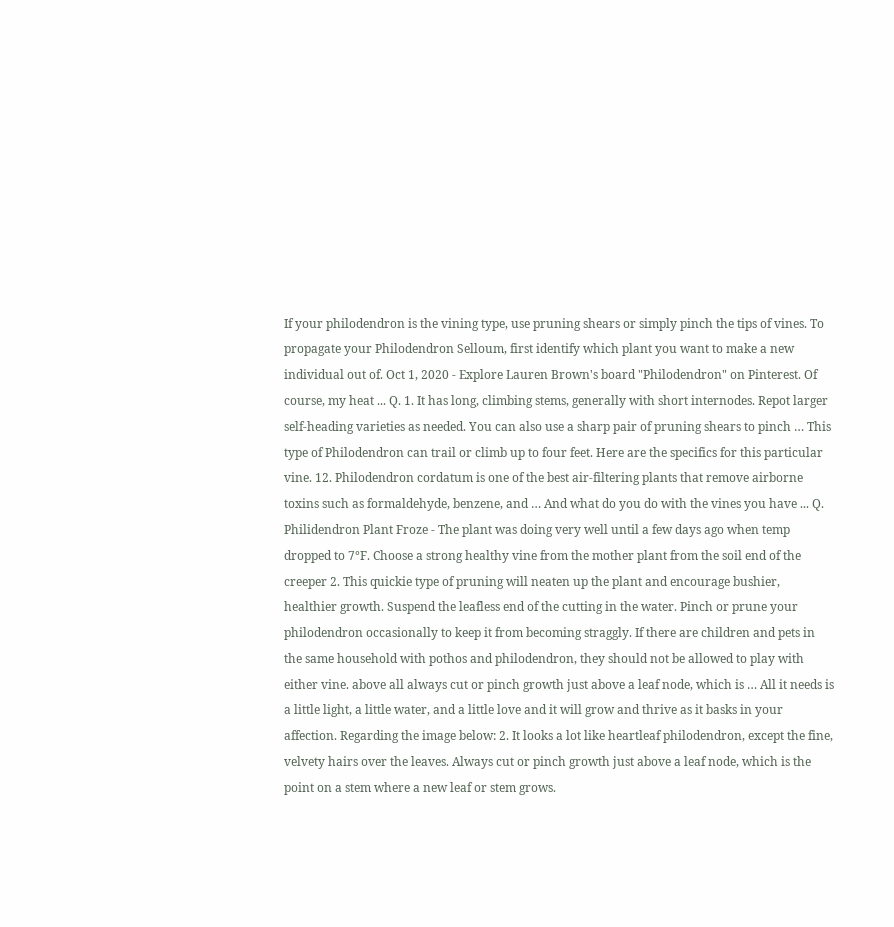If your philodendron is the vining type, use pruning shears or simply pinch the tips of vines. To propagate your Philodendron Selloum, first identify which plant you want to make a new individual out of. Oct 1, 2020 - Explore Lauren Brown's board "Philodendron" on Pinterest. Of course, my heat ... Q. 1. It has long, climbing stems, generally with short internodes. Repot larger self-heading varieties as needed. You can also use a sharp pair of pruning shears to pinch … This type of Philodendron can trail or climb up to four feet. Here are the specifics for this particular vine. 12. Philodendron cordatum is one of the best air-filtering plants that remove airborne toxins such as formaldehyde, benzene, and … And what do you do with the vines you have ... Q. Philidendron Plant Froze - The plant was doing very well until a few days ago when temp dropped to 7°F. Choose a strong healthy vine from the mother plant from the soil end of the creeper 2. This quickie type of pruning will neaten up the plant and encourage bushier, healthier growth. Suspend the leafless end of the cutting in the water. Pinch or prune your philodendron occasionally to keep it from becoming straggly. If there are children and pets in the same household with pothos and philodendron, they should not be allowed to play with either vine. above all always cut or pinch growth just above a leaf node, which is … All it needs is a little light, a little water, and a little love and it will grow and thrive as it basks in your affection. Regarding the image below: 2. It looks a lot like heartleaf philodendron, except the fine, velvety hairs over the leaves. Always cut or pinch growth just above a leaf node, which is the point on a stem where a new leaf or stem grows.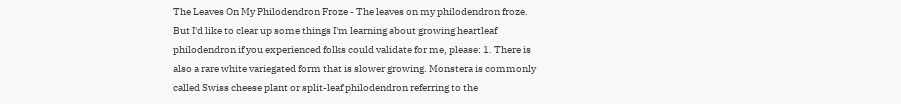The Leaves On My Philodendron Froze - The leaves on my philodendron froze. But I'd like to clear up some things I'm learning about growing heartleaf philodendron if you experienced folks could validate for me, please: 1. There is also a rare white variegated form that is slower growing. Monstera is commonly called Swiss cheese plant or split-leaf philodendron referring to the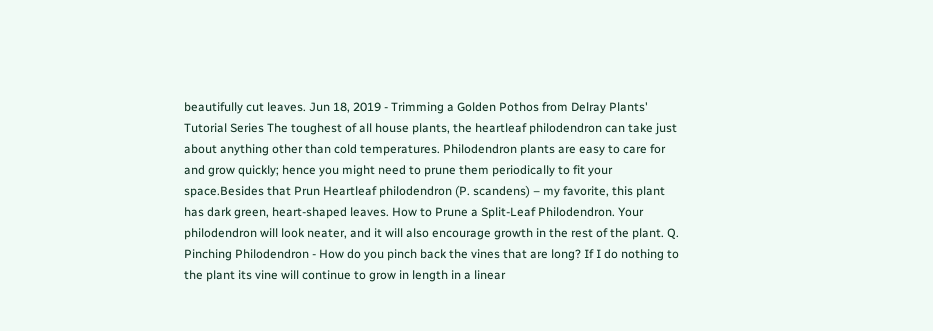beautifully cut leaves. Jun 18, 2019 - Trimming a Golden Pothos from Delray Plants' Tutorial Series The toughest of all house plants, the heartleaf philodendron can take just about anything other than cold temperatures. Philodendron plants are easy to care for and grow quickly; hence you might need to prune them periodically to fit your space.Besides that Prun Heartleaf philodendron (P. scandens) – my favorite, this plant has dark green, heart-shaped leaves. How to Prune a Split-Leaf Philodendron. Your philodendron will look neater, and it will also encourage growth in the rest of the plant. Q. Pinching Philodendron - How do you pinch back the vines that are long? If I do nothing to the plant its vine will continue to grow in length in a linear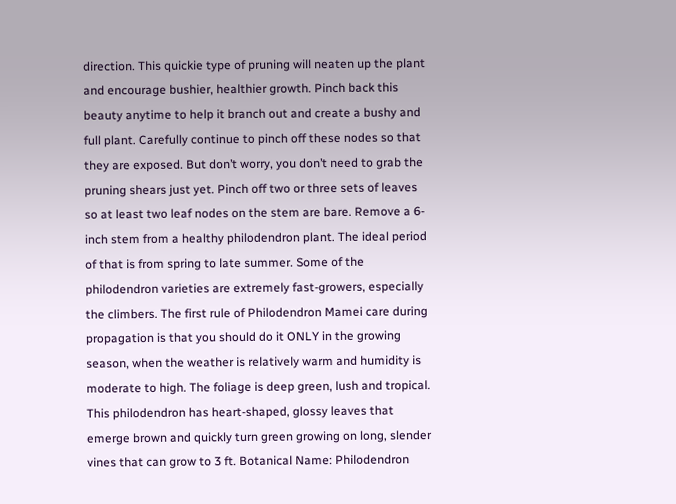direction. This quickie type of pruning will neaten up the plant and encourage bushier, healthier growth. Pinch back this beauty anytime to help it branch out and create a bushy and full plant. Carefully continue to pinch off these nodes so that they are exposed. But don’t worry, you don’t need to grab the pruning shears just yet. Pinch off two or three sets of leaves so at least two leaf nodes on the stem are bare. Remove a 6-inch stem from a healthy philodendron plant. The ideal period of that is from spring to late summer. Some of the philodendron varieties are extremely fast-growers, especially the climbers. The first rule of Philodendron Mamei care during propagation is that you should do it ONLY in the growing season, when the weather is relatively warm and humidity is moderate to high. The foliage is deep green, lush and tropical. This philodendron has heart-shaped, glossy leaves that emerge brown and quickly turn green growing on long, slender vines that can grow to 3 ft. Botanical Name: Philodendron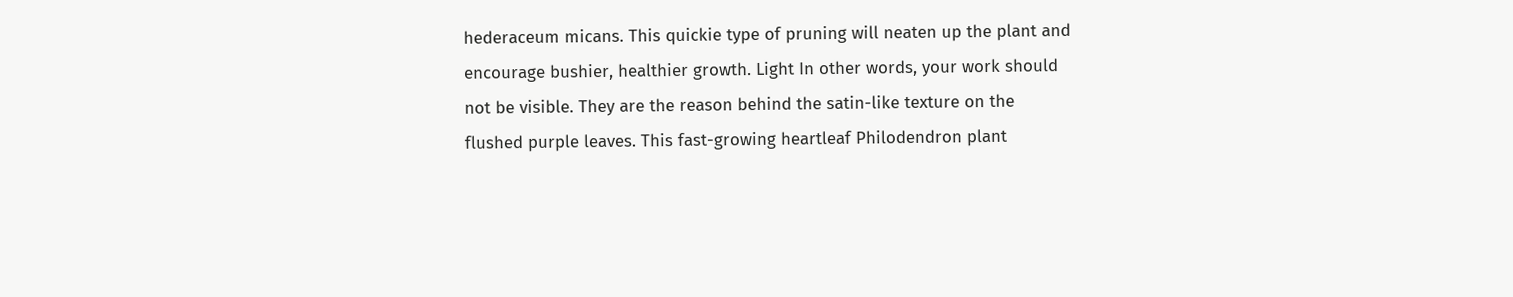hederaceum micans. This quickie type of pruning will neaten up the plant and encourage bushier, healthier growth. Light In other words, your work should not be visible. They are the reason behind the satin-like texture on the flushed purple leaves. This fast-growing heartleaf Philodendron plant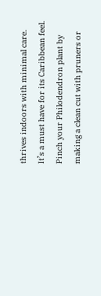thrives indoors with minimal care. It’s a must have for its Caribbean feel. Pinch your Philodendron plant by making a clean cut with pruners or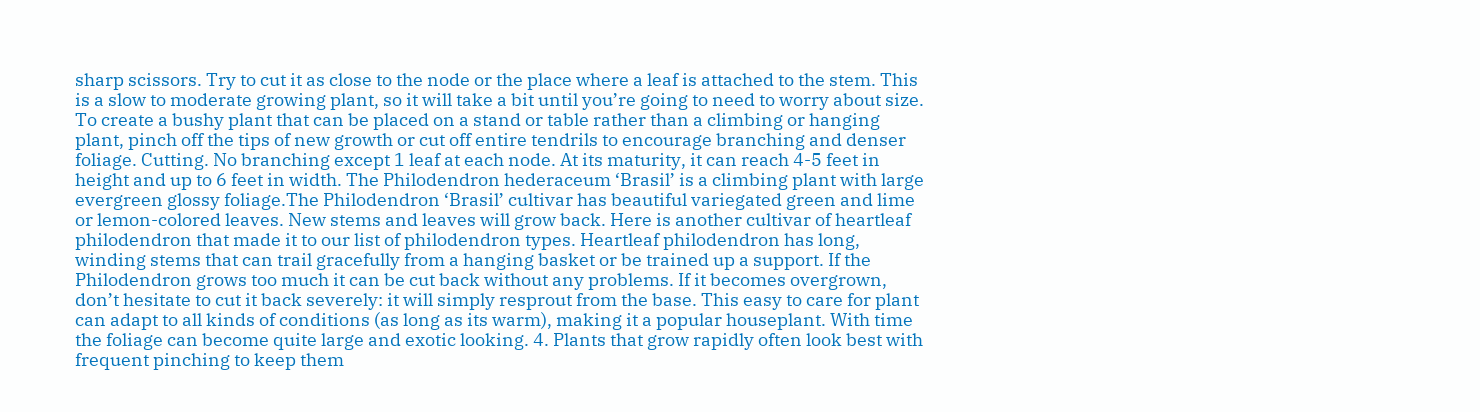sharp scissors. Try to cut it as close to the node or the place where a leaf is attached to the stem. This is a slow to moderate growing plant, so it will take a bit until you’re going to need to worry about size. To create a bushy plant that can be placed on a stand or table rather than a climbing or hanging plant, pinch off the tips of new growth or cut off entire tendrils to encourage branching and denser foliage. Cutting. No branching except 1 leaf at each node. At its maturity, it can reach 4-5 feet in height and up to 6 feet in width. The Philodendron hederaceum ‘Brasil’ is a climbing plant with large evergreen glossy foliage.The Philodendron ‘Brasil’ cultivar has beautiful variegated green and lime or lemon-colored leaves. New stems and leaves will grow back. Here is another cultivar of heartleaf philodendron that made it to our list of philodendron types. Heartleaf philodendron has long, winding stems that can trail gracefully from a hanging basket or be trained up a support. If the Philodendron grows too much it can be cut back without any problems. If it becomes overgrown, don’t hesitate to cut it back severely: it will simply resprout from the base. This easy to care for plant can adapt to all kinds of conditions (as long as its warm), making it a popular houseplant. With time the foliage can become quite large and exotic looking. 4. Plants that grow rapidly often look best with frequent pinching to keep them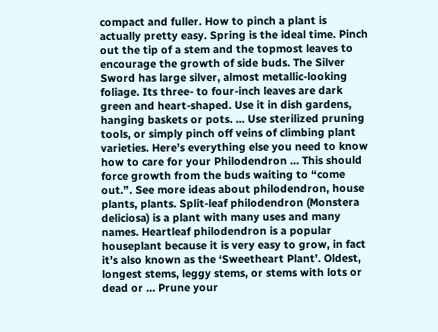compact and fuller. How to pinch a plant is actually pretty easy. Spring is the ideal time. Pinch out the tip of a stem and the topmost leaves to encourage the growth of side buds. The Silver Sword has large silver, almost metallic-looking foliage. Its three- to four-inch leaves are dark green and heart-shaped. Use it in dish gardens, hanging baskets or pots. ... Use sterilized pruning tools, or simply pinch off veins of climbing plant varieties. Here’s everything else you need to know how to care for your Philodendron … This should force growth from the buds waiting to “come out.”. See more ideas about philodendron, house plants, plants. Split-leaf philodendron (Monstera deliciosa) is a plant with many uses and many names. Heartleaf philodendron is a popular houseplant because it is very easy to grow, in fact it’s also known as the ‘Sweetheart Plant’. Oldest, longest stems, leggy stems, or stems with lots or dead or … Prune your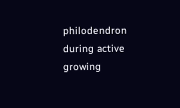philodendron during active growing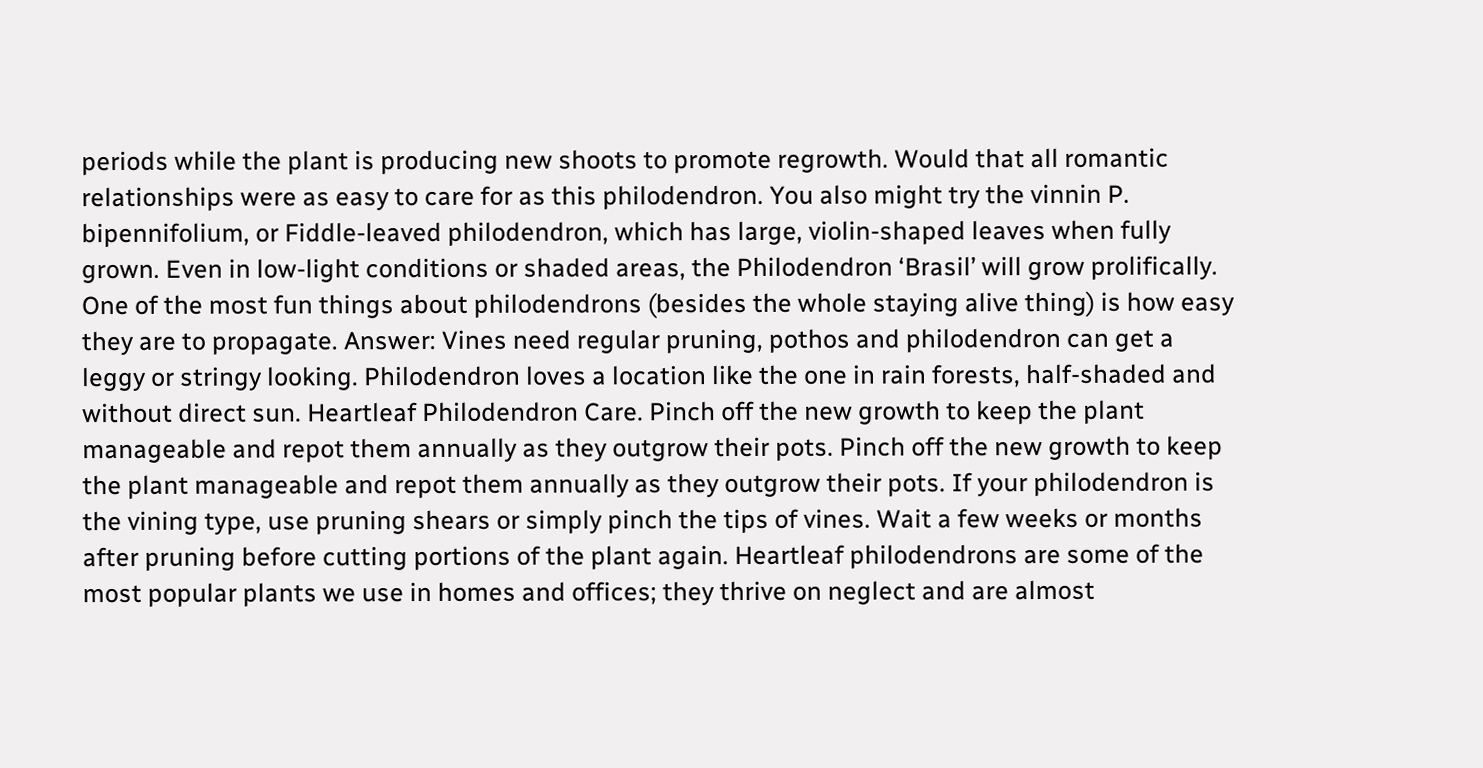periods while the plant is producing new shoots to promote regrowth. Would that all romantic relationships were as easy to care for as this philodendron. You also might try the vinnin P. bipennifolium, or Fiddle-leaved philodendron, which has large, violin-shaped leaves when fully grown. Even in low-light conditions or shaded areas, the Philodendron ‘Brasil’ will grow prolifically. One of the most fun things about philodendrons (besides the whole staying alive thing) is how easy they are to propagate. Answer: Vines need regular pruning, pothos and philodendron can get a leggy or stringy looking. Philodendron loves a location like the one in rain forests, half-shaded and without direct sun. Heartleaf Philodendron Care. Pinch off the new growth to keep the plant manageable and repot them annually as they outgrow their pots. Pinch off the new growth to keep the plant manageable and repot them annually as they outgrow their pots. If your philodendron is the vining type, use pruning shears or simply pinch the tips of vines. Wait a few weeks or months after pruning before cutting portions of the plant again. Heartleaf philodendrons are some of the most popular plants we use in homes and offices; they thrive on neglect and are almost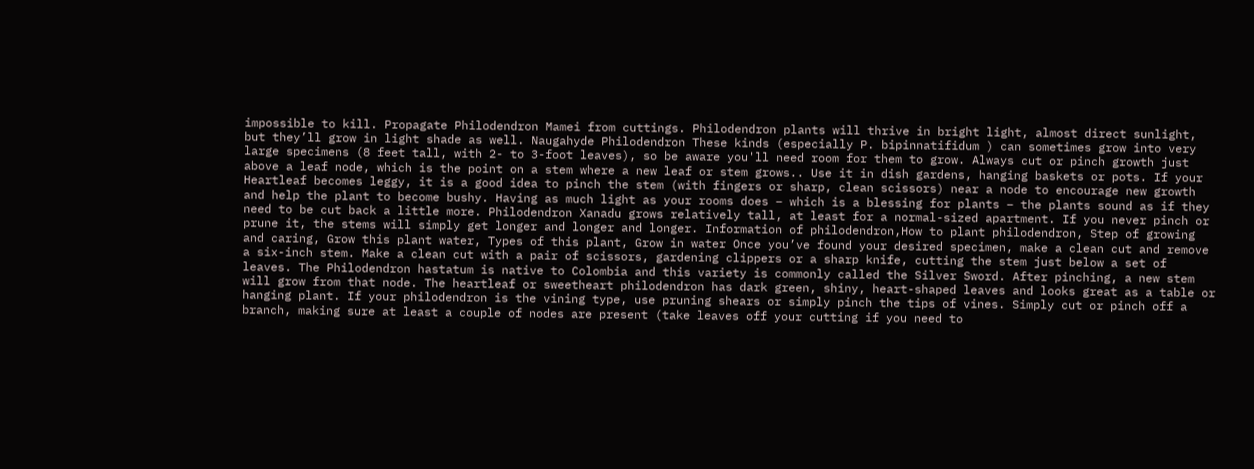impossible to kill. Propagate Philodendron Mamei from cuttings. Philodendron plants will thrive in bright light, almost direct sunlight, but they’ll grow in light shade as well. Naugahyde Philodendron These kinds (especially P. bipinnatifidum ) can sometimes grow into very large specimens (8 feet tall, with 2- to 3-foot leaves), so be aware you'll need room for them to grow. Always cut or pinch growth just above a leaf node, which is the point on a stem where a new leaf or stem grows.. Use it in dish gardens, hanging baskets or pots. If your Heartleaf becomes leggy, it is a good idea to pinch the stem (with fingers or sharp, clean scissors) near a node to encourage new growth and help the plant to become bushy. Having as much light as your rooms does – which is a blessing for plants – the plants sound as if they need to be cut back a little more. Philodendron Xanadu grows relatively tall, at least for a normal-sized apartment. If you never pinch or prune it, the stems will simply get longer and longer and longer. Information of philodendron,How to plant philodendron, Step of growing and caring, Grow this plant water, Types of this plant, Grow in water Once you’ve found your desired specimen, make a clean cut and remove a six-inch stem. Make a clean cut with a pair of scissors, gardening clippers or a sharp knife, cutting the stem just below a set of leaves. The Philodendron hastatum is native to Colombia and this variety is commonly called the Silver Sword. After pinching, a new stem will grow from that node. The heartleaf or sweetheart philodendron has dark green, shiny, heart-shaped leaves and looks great as a table or hanging plant. If your philodendron is the vining type, use pruning shears or simply pinch the tips of vines. Simply cut or pinch off a branch, making sure at least a couple of nodes are present (take leaves off your cutting if you need to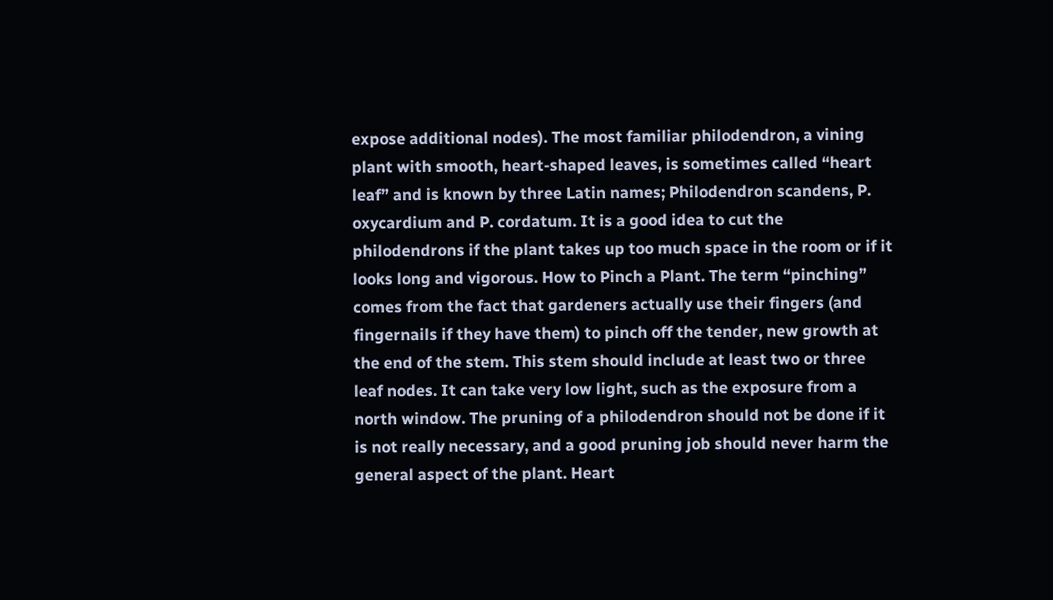expose additional nodes). The most familiar philodendron, a vining plant with smooth, heart-shaped leaves, is sometimes called “heart leaf” and is known by three Latin names; Philodendron scandens, P. oxycardium and P. cordatum. It is a good idea to cut the philodendrons if the plant takes up too much space in the room or if it looks long and vigorous. How to Pinch a Plant. The term “pinching” comes from the fact that gardeners actually use their fingers (and fingernails if they have them) to pinch off the tender, new growth at the end of the stem. This stem should include at least two or three leaf nodes. It can take very low light, such as the exposure from a north window. The pruning of a philodendron should not be done if it is not really necessary, and a good pruning job should never harm the general aspect of the plant. Heart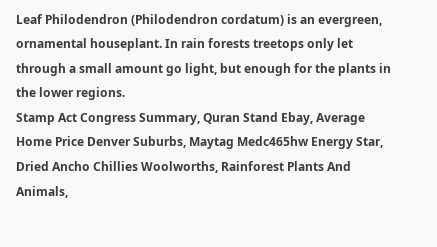Leaf Philodendron (Philodendron cordatum) is an evergreen, ornamental houseplant. In rain forests treetops only let through a small amount go light, but enough for the plants in the lower regions.
Stamp Act Congress Summary, Quran Stand Ebay, Average Home Price Denver Suburbs, Maytag Medc465hw Energy Star, Dried Ancho Chillies Woolworths, Rainforest Plants And Animals,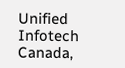Unified Infotech Canada,